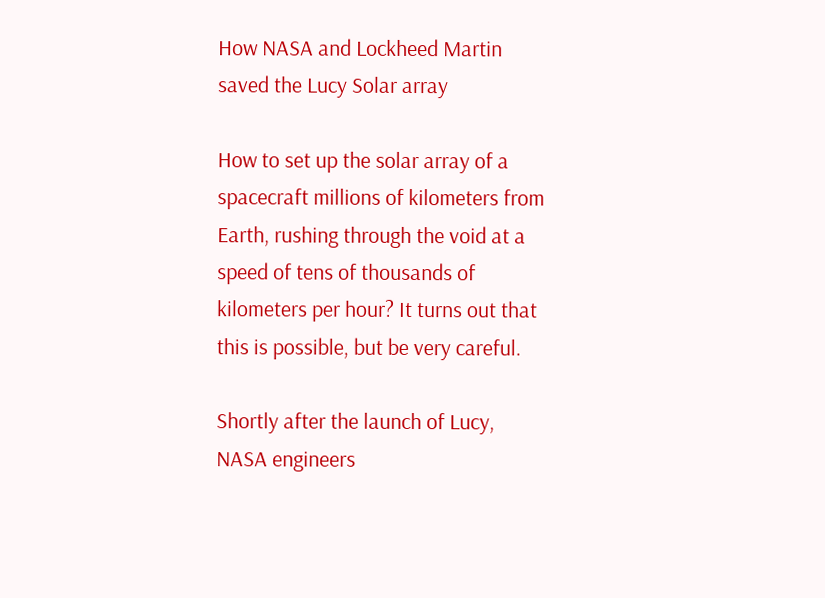How NASA and Lockheed Martin saved the Lucy Solar array

How to set up the solar array of a spacecraft millions of kilometers from Earth, rushing through the void at a speed of tens of thousands of kilometers per hour? It turns out that this is possible, but be very careful.

Shortly after the launch of Lucy, NASA engineers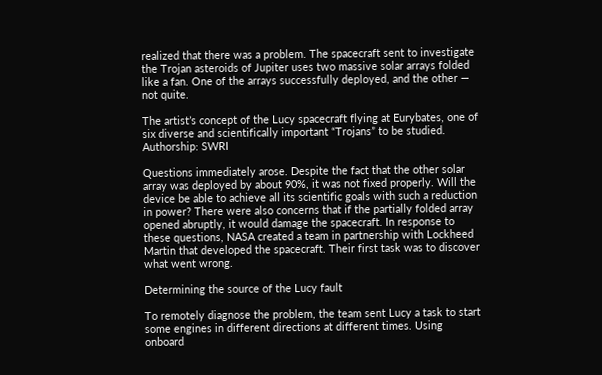realized that there was a problem. The spacecraft sent to investigate the Trojan asteroids of Jupiter uses two massive solar arrays folded like a fan. One of the arrays successfully deployed, and the other — not quite.

The artist’s concept of the Lucy spacecraft flying at Eurybates, one of six diverse and scientifically important “Trojans” to be studied. Authorship: SWRI

Questions immediately arose. Despite the fact that the other solar array was deployed by about 90%, it was not fixed properly. Will the device be able to achieve all its scientific goals with such a reduction in power? There were also concerns that if the partially folded array opened abruptly, it would damage the spacecraft. In response to these questions, NASA created a team in partnership with Lockheed Martin that developed the spacecraft. Their first task was to discover what went wrong.

Determining the source of the Lucy fault

To remotely diagnose the problem, the team sent Lucy a task to start some engines in different directions at different times. Using onboard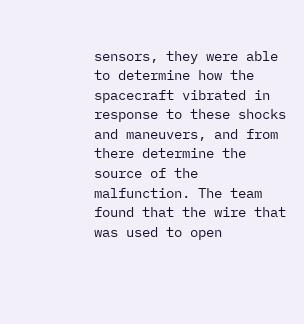sensors, they were able to determine how the spacecraft vibrated in response to these shocks and maneuvers, and from there determine the source of the malfunction. The team found that the wire that was used to open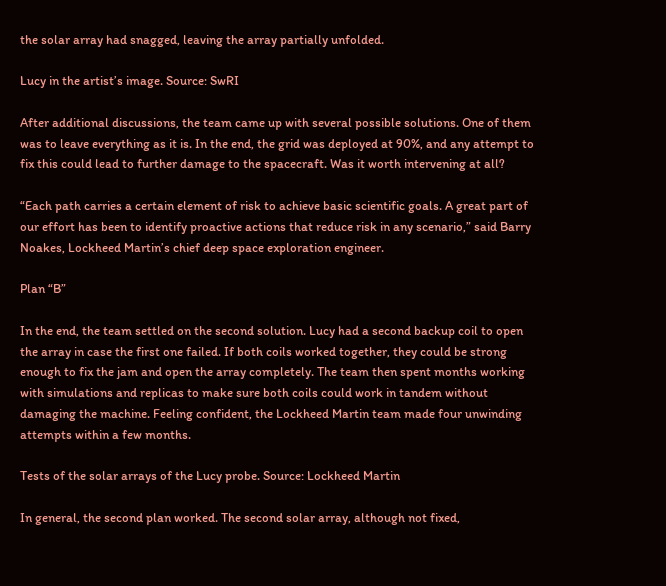the solar array had snagged, leaving the array partially unfolded.

Lucy in the artist’s image. Source: SwRI

After additional discussions, the team came up with several possible solutions. One of them was to leave everything as it is. In the end, the grid was deployed at 90%, and any attempt to fix this could lead to further damage to the spacecraft. Was it worth intervening at all?

“Each path carries a certain element of risk to achieve basic scientific goals. A great part of our effort has been to identify proactive actions that reduce risk in any scenario,” said Barry Noakes, Lockheed Martin’s chief deep space exploration engineer.

Plan “B”

In the end, the team settled on the second solution. Lucy had a second backup coil to open the array in case the first one failed. If both coils worked together, they could be strong enough to fix the jam and open the array completely. The team then spent months working with simulations and replicas to make sure both coils could work in tandem without damaging the machine. Feeling confident, the Lockheed Martin team made four unwinding attempts within a few months.

Tests of the solar arrays of the Lucy probe. Source: Lockheed Martin

In general, the second plan worked. The second solar array, although not fixed,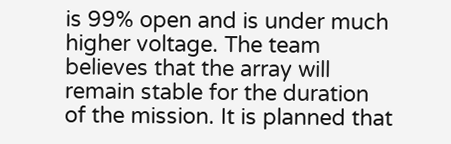is 99% open and is under much higher voltage. The team believes that the array will remain stable for the duration of the mission. It is planned that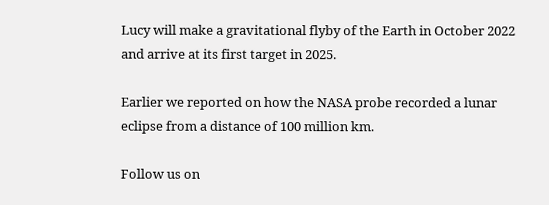Lucy will make a gravitational flyby of the Earth in October 2022 and arrive at its first target in 2025.

Earlier we reported on how the NASA probe recorded a lunar eclipse from a distance of 100 million km.

Follow us on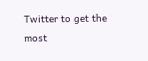Twitter to get the most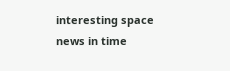interesting space news in time